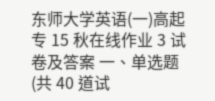东师大学英语(一)高起专 15 秋在线作业 3 试卷及答案 一、单选题(共 40 道试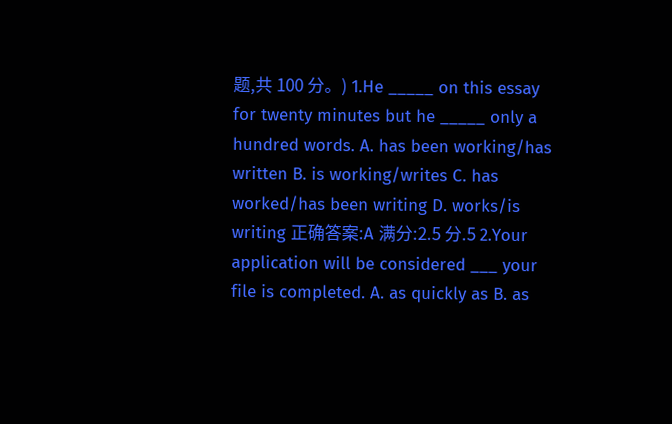题,共 100 分。) 1.He _____ on this essay for twenty minutes but he _____ only a hundred words. A. has been working/has written B. is working/writes C. has worked/has been writing D. works/is writing 正确答案:A 满分:2.5 分.5 2.Your application will be considered ___ your file is completed. A. as quickly as B. as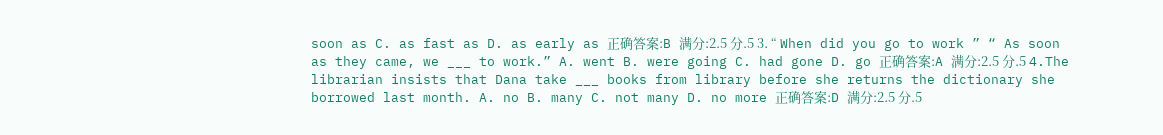soon as C. as fast as D. as early as 正确答案:B 满分:2.5 分.5 3. “ When did you go to work ” “ As soon as they came, we ___ to work.” A. went B. were going C. had gone D. go 正确答案:A 满分:2.5 分.5 4.The librarian insists that Dana take ___ books from library before she returns the dictionary she borrowed last month. A. no B. many C. not many D. no more 正确答案:D 满分:2.5 分.5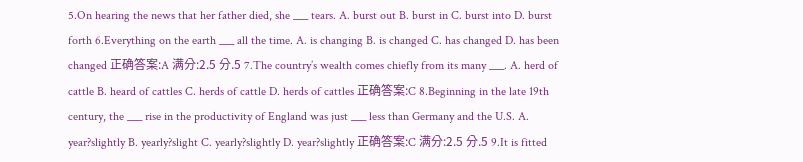5.On hearing the news that her father died, she ___ tears. A. burst out B. burst in C. burst into D. burst forth 6.Everything on the earth ___ all the time. A. is changing B. is changed C. has changed D. has been changed 正确答案:A 满分:2.5 分.5 7.The country’s wealth comes chiefly from its many ___. A. herd of cattle B. heard of cattles C. herds of cattle D. herds of cattles 正确答案:C 8.Beginning in the late 19th century, the ___ rise in the productivity of England was just ___ less than Germany and the U.S. A. year?slightly B. yearly?slight C. yearly?slightly D. year?slightly 正确答案:C 满分:2.5 分.5 9.It is fitted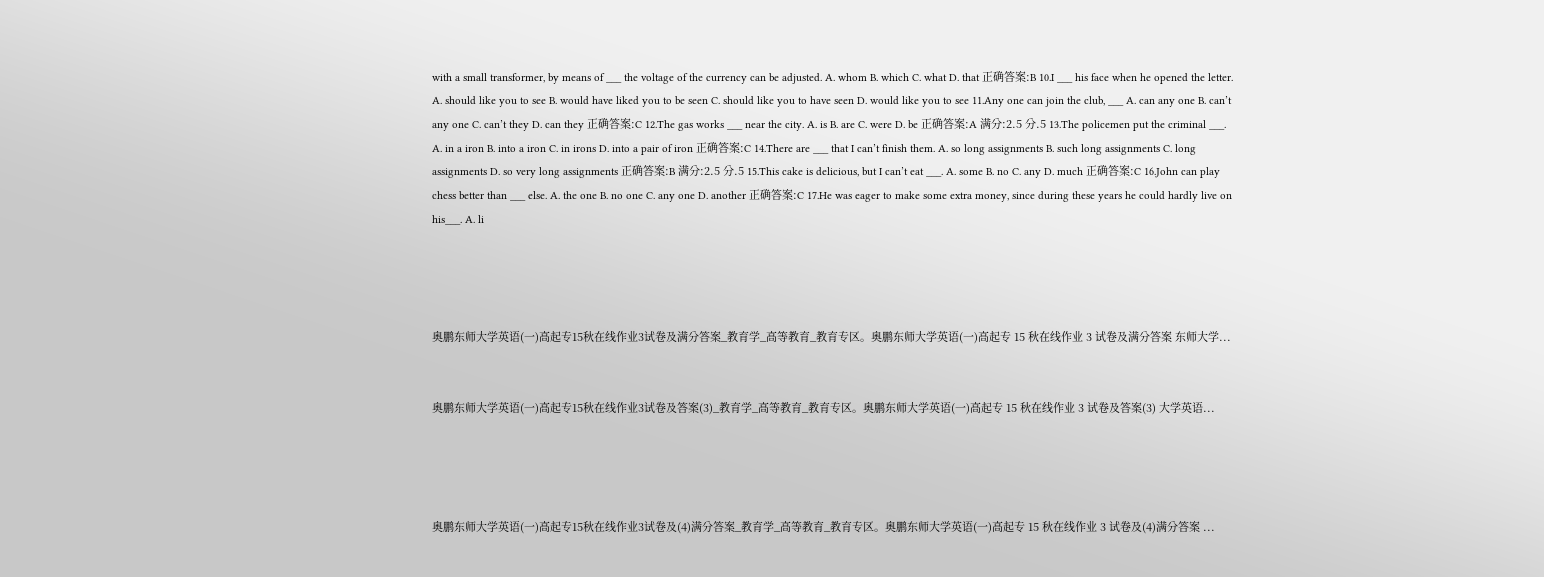with a small transformer, by means of ___ the voltage of the currency can be adjusted. A. whom B. which C. what D. that 正确答案:B 10.I ___ his face when he opened the letter. A. should like you to see B. would have liked you to be seen C. should like you to have seen D. would like you to see 11.Any one can join the club, ___ A. can any one B. can’t any one C. can’t they D. can they 正确答案:C 12.The gas works ___ near the city. A. is B. are C. were D. be 正确答案:A 满分:2.5 分.5 13.The policemen put the criminal ___. A. in a iron B. into a iron C. in irons D. into a pair of iron 正确答案:C 14.There are ___ that I can’t finish them. A. so long assignments B. such long assignments C. long assignments D. so very long assignments 正确答案:B 满分:2.5 分.5 15.This cake is delicious, but I can’t eat ___. A. some B. no C. any D. much 正确答案:C 16.John can play chess better than ___ else. A. the one B. no one C. any one D. another 正确答案:C 17.He was eager to make some extra money, since during these years he could hardly live on his___. A. li




奥鹏东师大学英语(一)高起专15秋在线作业3试卷及满分答案_教育学_高等教育_教育专区。奥鹏东师大学英语(一)高起专 15 秋在线作业 3 试卷及满分答案 东师大学...


奥鹏东师大学英语(一)高起专15秋在线作业3试卷及答案(3)_教育学_高等教育_教育专区。奥鹏东师大学英语(一)高起专 15 秋在线作业 3 试卷及答案(3) 大学英语...




奥鹏东师大学英语(一)高起专15秋在线作业3试卷及(4)满分答案_教育学_高等教育_教育专区。奥鹏东师大学英语(一)高起专 15 秋在线作业 3 试卷及(4)满分答案 ...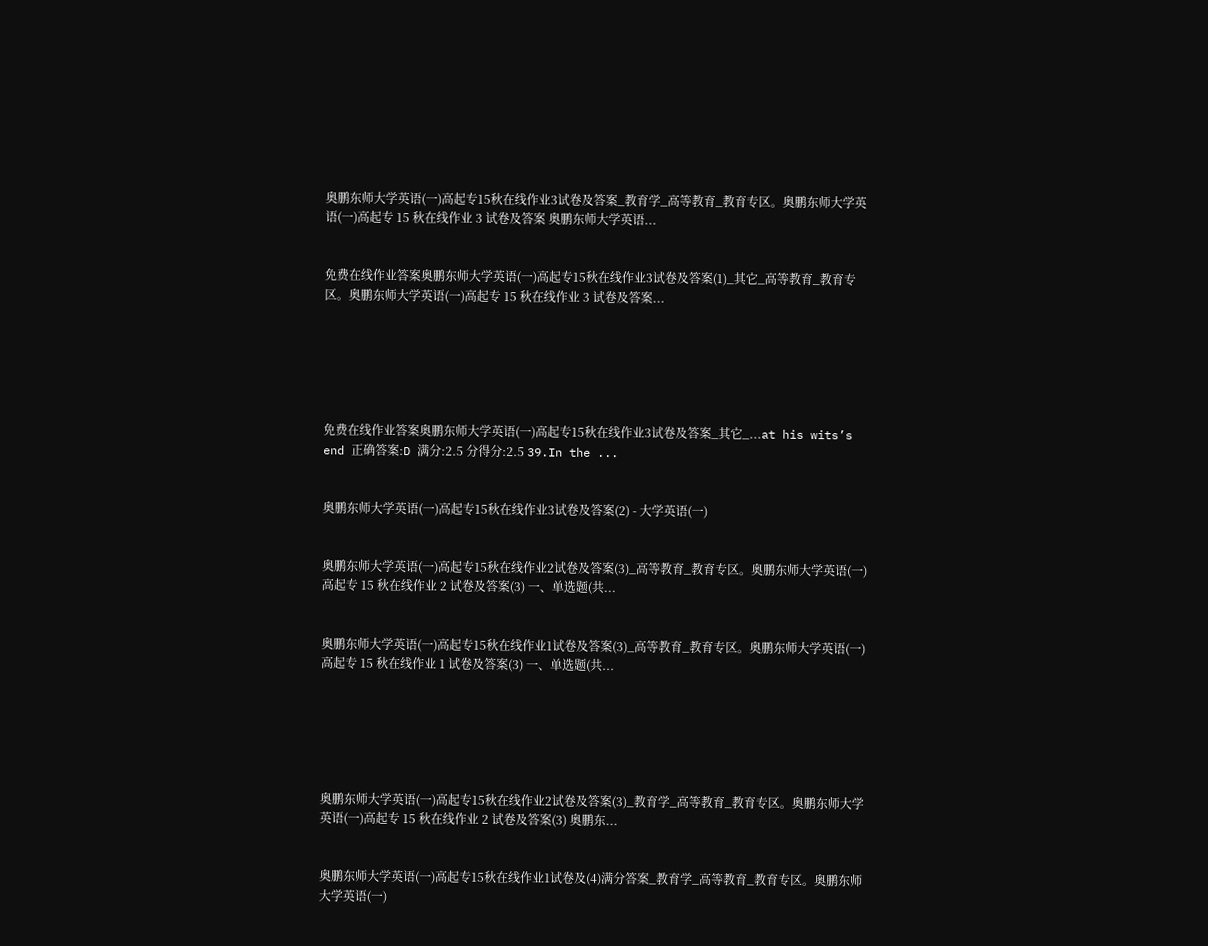奥鹏东师大学英语(一)高起专15秋在线作业3试卷及答案_教育学_高等教育_教育专区。奥鹏东师大学英语(一)高起专 15 秋在线作业 3 试卷及答案 奥鹏东师大学英语...


免费在线作业答案奥鹏东师大学英语(一)高起专15秋在线作业3试卷及答案(1)_其它_高等教育_教育专区。奥鹏东师大学英语(一)高起专 15 秋在线作业 3 试卷及答案...






免费在线作业答案奥鹏东师大学英语(一)高起专15秋在线作业3试卷及答案_其它_...at his wits’s end 正确答案:D 满分:2.5 分得分:2.5 39.In the ...


奥鹏东师大学英语(一)高起专15秋在线作业3试卷及答案(2) - 大学英语(一)


奥鹏东师大学英语(一)高起专15秋在线作业2试卷及答案(3)_高等教育_教育专区。奥鹏东师大学英语(一)高起专 15 秋在线作业 2 试卷及答案(3) 一、单选题(共...


奥鹏东师大学英语(一)高起专15秋在线作业1试卷及答案(3)_高等教育_教育专区。奥鹏东师大学英语(一)高起专 15 秋在线作业 1 试卷及答案(3) 一、单选题(共...






奥鹏东师大学英语(一)高起专15秋在线作业2试卷及答案(3)_教育学_高等教育_教育专区。奥鹏东师大学英语(一)高起专 15 秋在线作业 2 试卷及答案(3) 奥鹏东...


奥鹏东师大学英语(一)高起专15秋在线作业1试卷及(4)满分答案_教育学_高等教育_教育专区。奥鹏东师大学英语(一)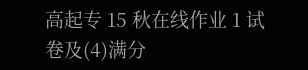高起专 15 秋在线作业 1 试卷及(4)满分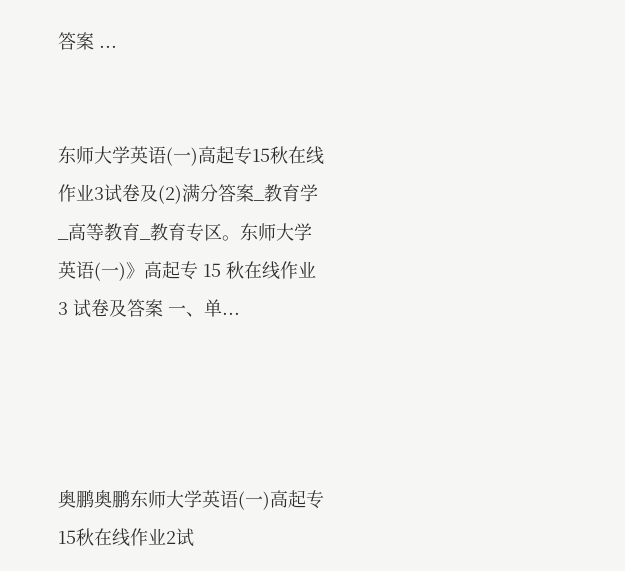答案 ...


东师大学英语(一)高起专15秋在线作业3试卷及(2)满分答案_教育学_高等教育_教育专区。东师大学英语(一)》高起专 15 秋在线作业 3 试卷及答案 一、单...




奥鹏奥鹏东师大学英语(一)高起专15秋在线作业2试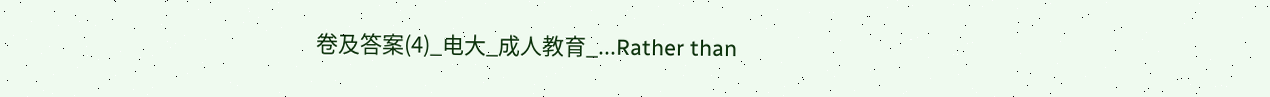卷及答案(4)_电大_成人教育_...Rather than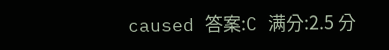caused 答案:C 满分:2.5 分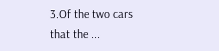3.Of the two cars that the ...